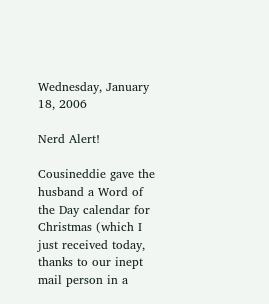Wednesday, January 18, 2006

Nerd Alert!

Cousineddie gave the husband a Word of the Day calendar for Christmas (which I just received today, thanks to our inept mail person in a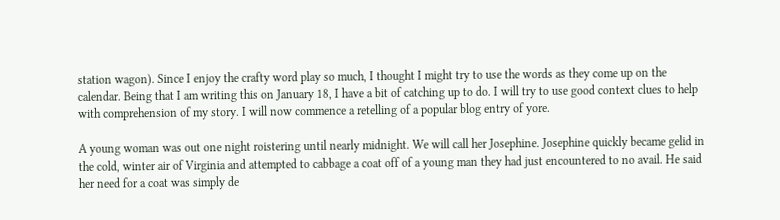station wagon). Since I enjoy the crafty word play so much, I thought I might try to use the words as they come up on the calendar. Being that I am writing this on January 18, I have a bit of catching up to do. I will try to use good context clues to help with comprehension of my story. I will now commence a retelling of a popular blog entry of yore.

A young woman was out one night roistering until nearly midnight. We will call her Josephine. Josephine quickly became gelid in the cold, winter air of Virginia and attempted to cabbage a coat off of a young man they had just encountered to no avail. He said her need for a coat was simply de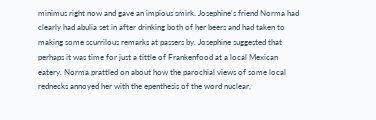minimus right now and gave an impious smirk. Josephine's friend Norma had clearly had abulia set in after drinking both of her beers and had taken to making some scurrilous remarks at passers by. Josephine suggested that perhaps it was time for just a tittle of Frankenfood at a local Mexican eatery. Norma prattled on about how the parochial views of some local rednecks annoyed her with the epenthesis of the word nuclear,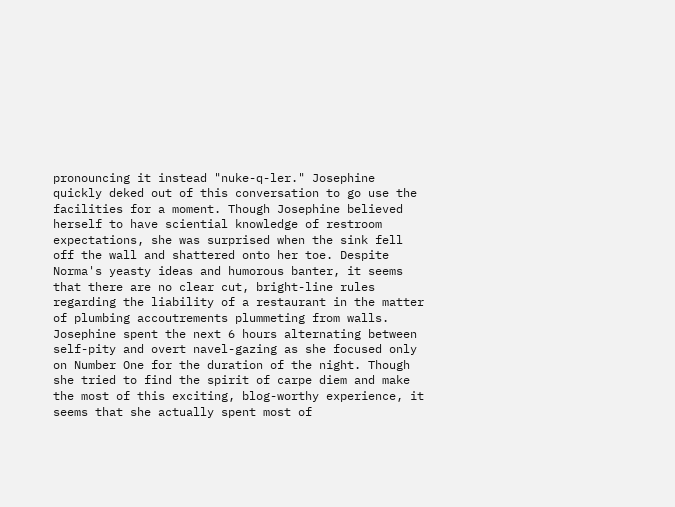pronouncing it instead "nuke-q-ler." Josephine quickly deked out of this conversation to go use the facilities for a moment. Though Josephine believed herself to have sciential knowledge of restroom expectations, she was surprised when the sink fell off the wall and shattered onto her toe. Despite Norma's yeasty ideas and humorous banter, it seems that there are no clear cut, bright-line rules regarding the liability of a restaurant in the matter of plumbing accoutrements plummeting from walls. Josephine spent the next 6 hours alternating between self-pity and overt navel-gazing as she focused only on Number One for the duration of the night. Though she tried to find the spirit of carpe diem and make the most of this exciting, blog-worthy experience, it seems that she actually spent most of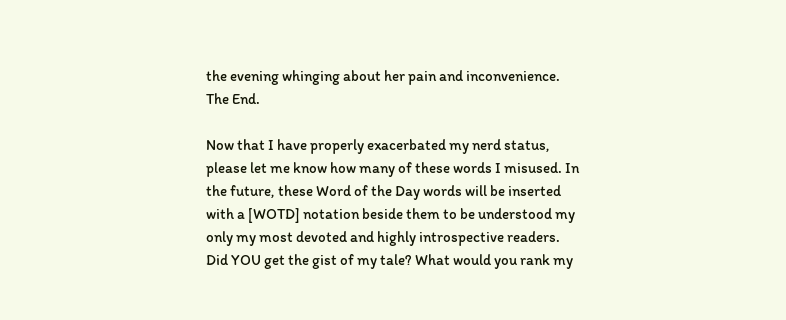the evening whinging about her pain and inconvenience. The End.

Now that I have properly exacerbated my nerd status, please let me know how many of these words I misused. In the future, these Word of the Day words will be inserted with a [WOTD] notation beside them to be understood my only my most devoted and highly introspective readers. Did YOU get the gist of my tale? What would you rank my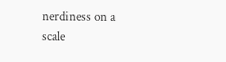nerdiness on a scale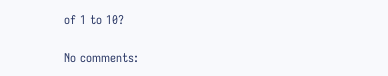of 1 to 10?

No comments: